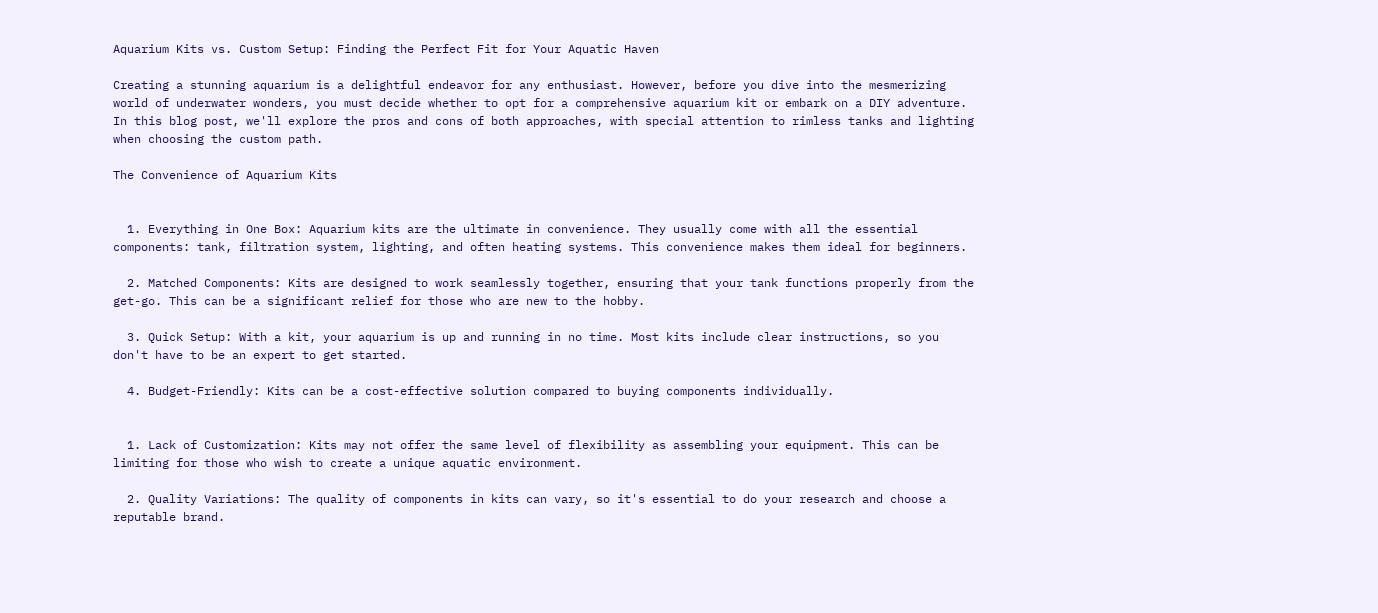Aquarium Kits vs. Custom Setup: Finding the Perfect Fit for Your Aquatic Haven

Creating a stunning aquarium is a delightful endeavor for any enthusiast. However, before you dive into the mesmerizing world of underwater wonders, you must decide whether to opt for a comprehensive aquarium kit or embark on a DIY adventure. In this blog post, we'll explore the pros and cons of both approaches, with special attention to rimless tanks and lighting when choosing the custom path.

The Convenience of Aquarium Kits


  1. Everything in One Box: Aquarium kits are the ultimate in convenience. They usually come with all the essential components: tank, filtration system, lighting, and often heating systems. This convenience makes them ideal for beginners.

  2. Matched Components: Kits are designed to work seamlessly together, ensuring that your tank functions properly from the get-go. This can be a significant relief for those who are new to the hobby.

  3. Quick Setup: With a kit, your aquarium is up and running in no time. Most kits include clear instructions, so you don't have to be an expert to get started.

  4. Budget-Friendly: Kits can be a cost-effective solution compared to buying components individually.


  1. Lack of Customization: Kits may not offer the same level of flexibility as assembling your equipment. This can be limiting for those who wish to create a unique aquatic environment.

  2. Quality Variations: The quality of components in kits can vary, so it's essential to do your research and choose a reputable brand.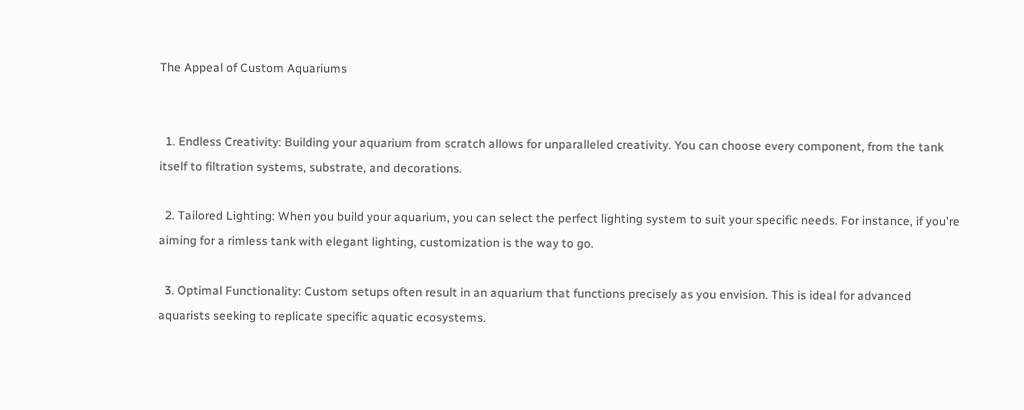The Appeal of Custom Aquariums


  1. Endless Creativity: Building your aquarium from scratch allows for unparalleled creativity. You can choose every component, from the tank itself to filtration systems, substrate, and decorations.

  2. Tailored Lighting: When you build your aquarium, you can select the perfect lighting system to suit your specific needs. For instance, if you're aiming for a rimless tank with elegant lighting, customization is the way to go.

  3. Optimal Functionality: Custom setups often result in an aquarium that functions precisely as you envision. This is ideal for advanced aquarists seeking to replicate specific aquatic ecosystems.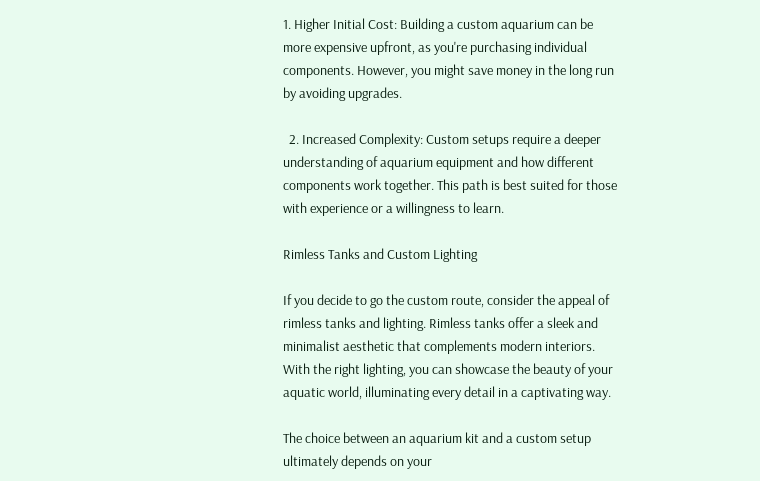1. Higher Initial Cost: Building a custom aquarium can be more expensive upfront, as you're purchasing individual components. However, you might save money in the long run by avoiding upgrades.

  2. Increased Complexity: Custom setups require a deeper understanding of aquarium equipment and how different components work together. This path is best suited for those with experience or a willingness to learn.

Rimless Tanks and Custom Lighting

If you decide to go the custom route, consider the appeal of rimless tanks and lighting. Rimless tanks offer a sleek and minimalist aesthetic that complements modern interiors. With the right lighting, you can showcase the beauty of your aquatic world, illuminating every detail in a captivating way.

The choice between an aquarium kit and a custom setup ultimately depends on your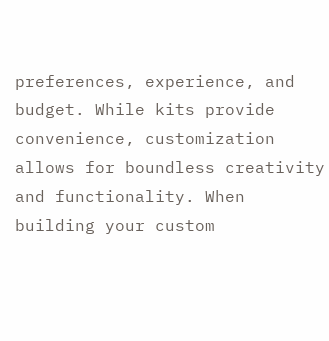preferences, experience, and budget. While kits provide convenience, customization allows for boundless creativity and functionality. When building your custom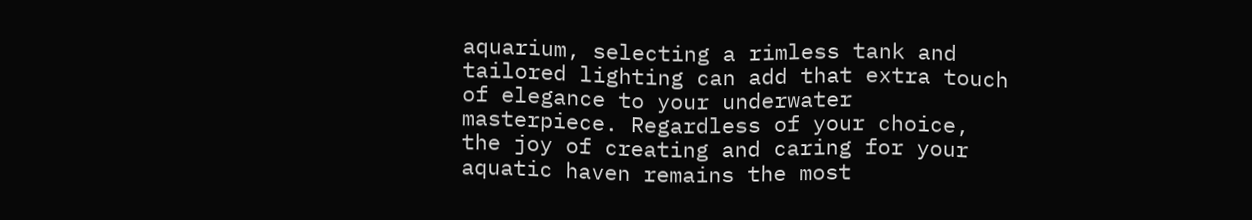aquarium, selecting a rimless tank and tailored lighting can add that extra touch of elegance to your underwater masterpiece. Regardless of your choice, the joy of creating and caring for your aquatic haven remains the most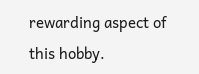rewarding aspect of this hobby.